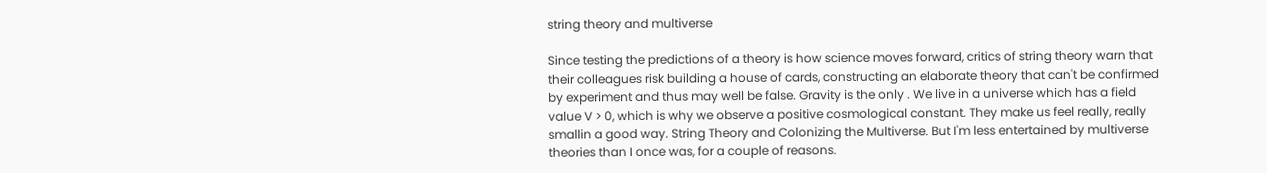string theory and multiverse

Since testing the predictions of a theory is how science moves forward, critics of string theory warn that their colleagues risk building a house of cards, constructing an elaborate theory that can't be confirmed by experiment and thus may well be false. Gravity is the only . We live in a universe which has a field value V > 0, which is why we observe a positive cosmological constant. They make us feel really, really smallin a good way. String Theory and Colonizing the Multiverse. But I'm less entertained by multiverse theories than I once was, for a couple of reasons.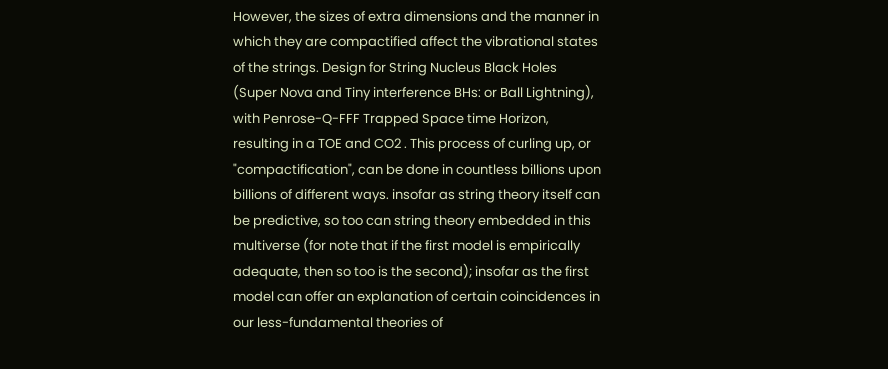However, the sizes of extra dimensions and the manner in which they are compactified affect the vibrational states of the strings. Design for String Nucleus Black Holes (Super Nova and Tiny interference BHs: or Ball Lightning), with Penrose-Q-FFF Trapped Space time Horizon, resulting in a TOE and CO2 . This process of curling up, or "compactification", can be done in countless billions upon billions of different ways. insofar as string theory itself can be predictive, so too can string theory embedded in this multiverse (for note that if the first model is empirically adequate, then so too is the second); insofar as the first model can offer an explanation of certain coincidences in our less-fundamental theories of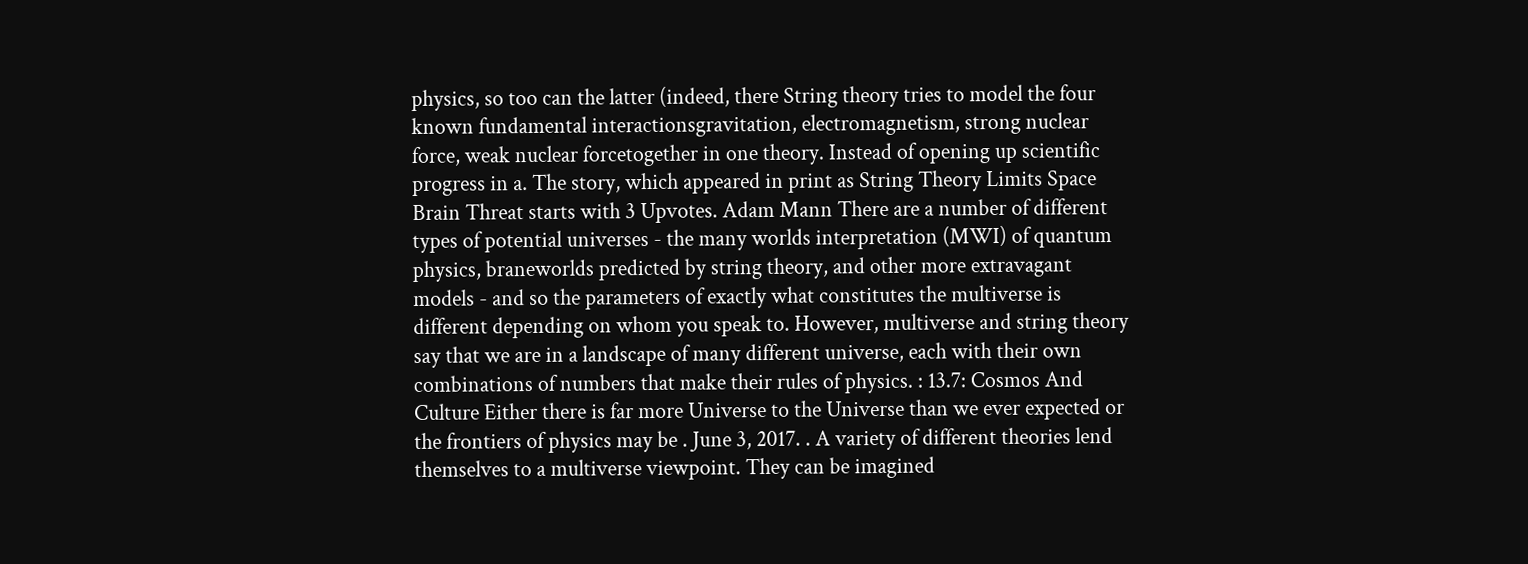physics, so too can the latter (indeed, there String theory tries to model the four known fundamental interactionsgravitation, electromagnetism, strong nuclear force, weak nuclear forcetogether in one theory. Instead of opening up scientific progress in a. The story, which appeared in print as String Theory Limits Space Brain Threat starts with 3 Upvotes. Adam Mann There are a number of different types of potential universes - the many worlds interpretation (MWI) of quantum physics, braneworlds predicted by string theory, and other more extravagant models - and so the parameters of exactly what constitutes the multiverse is different depending on whom you speak to. However, multiverse and string theory say that we are in a landscape of many different universe, each with their own combinations of numbers that make their rules of physics. : 13.7: Cosmos And Culture Either there is far more Universe to the Universe than we ever expected or the frontiers of physics may be . June 3, 2017. . A variety of different theories lend themselves to a multiverse viewpoint. They can be imagined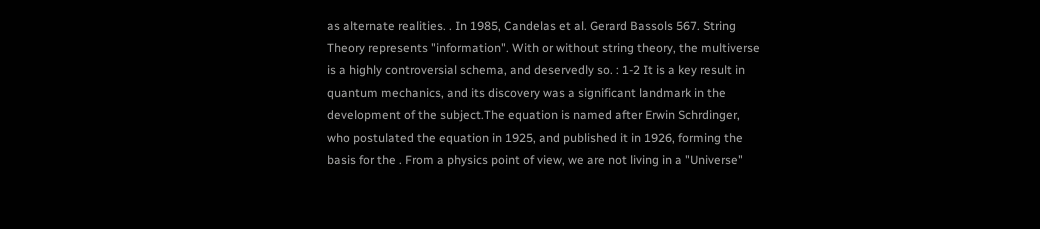as alternate realities. . In 1985, Candelas et al. Gerard Bassols 567. String Theory represents "information". With or without string theory, the multiverse is a highly controversial schema, and deservedly so. : 1-2 It is a key result in quantum mechanics, and its discovery was a significant landmark in the development of the subject.The equation is named after Erwin Schrdinger, who postulated the equation in 1925, and published it in 1926, forming the basis for the . From a physics point of view, we are not living in a "Universe"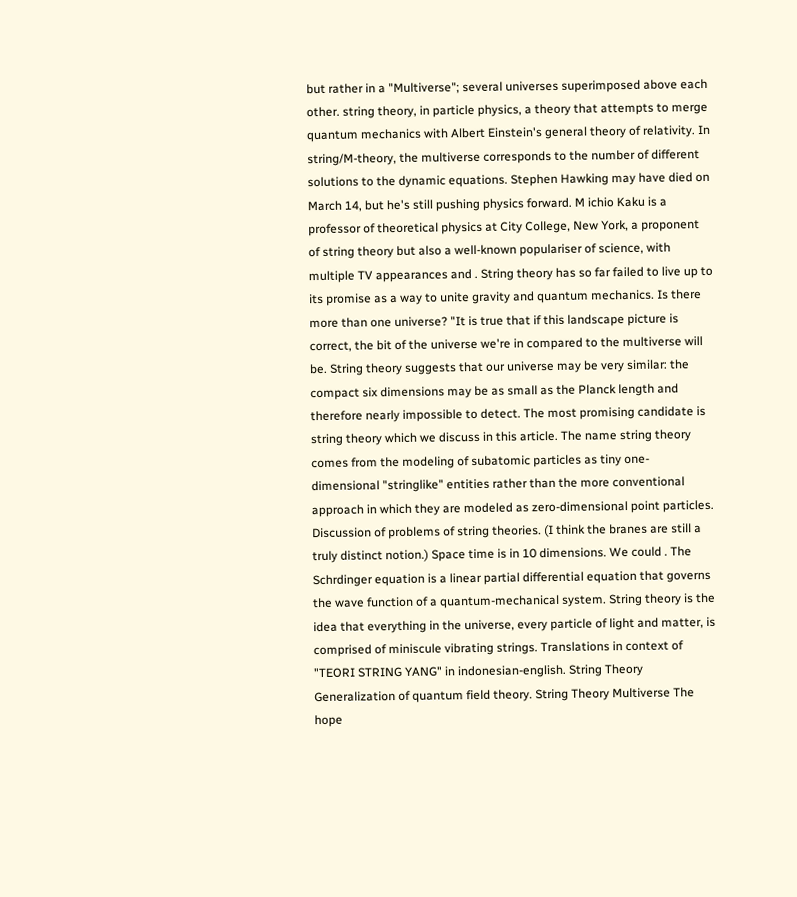but rather in a "Multiverse"; several universes superimposed above each other. string theory, in particle physics, a theory that attempts to merge quantum mechanics with Albert Einstein's general theory of relativity. In string/M-theory, the multiverse corresponds to the number of different solutions to the dynamic equations. Stephen Hawking may have died on March 14, but he's still pushing physics forward. M ichio Kaku is a professor of theoretical physics at City College, New York, a proponent of string theory but also a well-known populariser of science, with multiple TV appearances and . String theory has so far failed to live up to its promise as a way to unite gravity and quantum mechanics. Is there more than one universe? "It is true that if this landscape picture is correct, the bit of the universe we're in compared to the multiverse will be. String theory suggests that our universe may be very similar: the compact six dimensions may be as small as the Planck length and therefore nearly impossible to detect. The most promising candidate is string theory which we discuss in this article. The name string theory comes from the modeling of subatomic particles as tiny one-dimensional "stringlike" entities rather than the more conventional approach in which they are modeled as zero-dimensional point particles. Discussion of problems of string theories. (I think the branes are still a truly distinct notion.) Space time is in 10 dimensions. We could . The Schrdinger equation is a linear partial differential equation that governs the wave function of a quantum-mechanical system. String theory is the idea that everything in the universe, every particle of light and matter, is comprised of miniscule vibrating strings. Translations in context of "TEORI STRING YANG" in indonesian-english. String Theory Generalization of quantum field theory. String Theory Multiverse The hope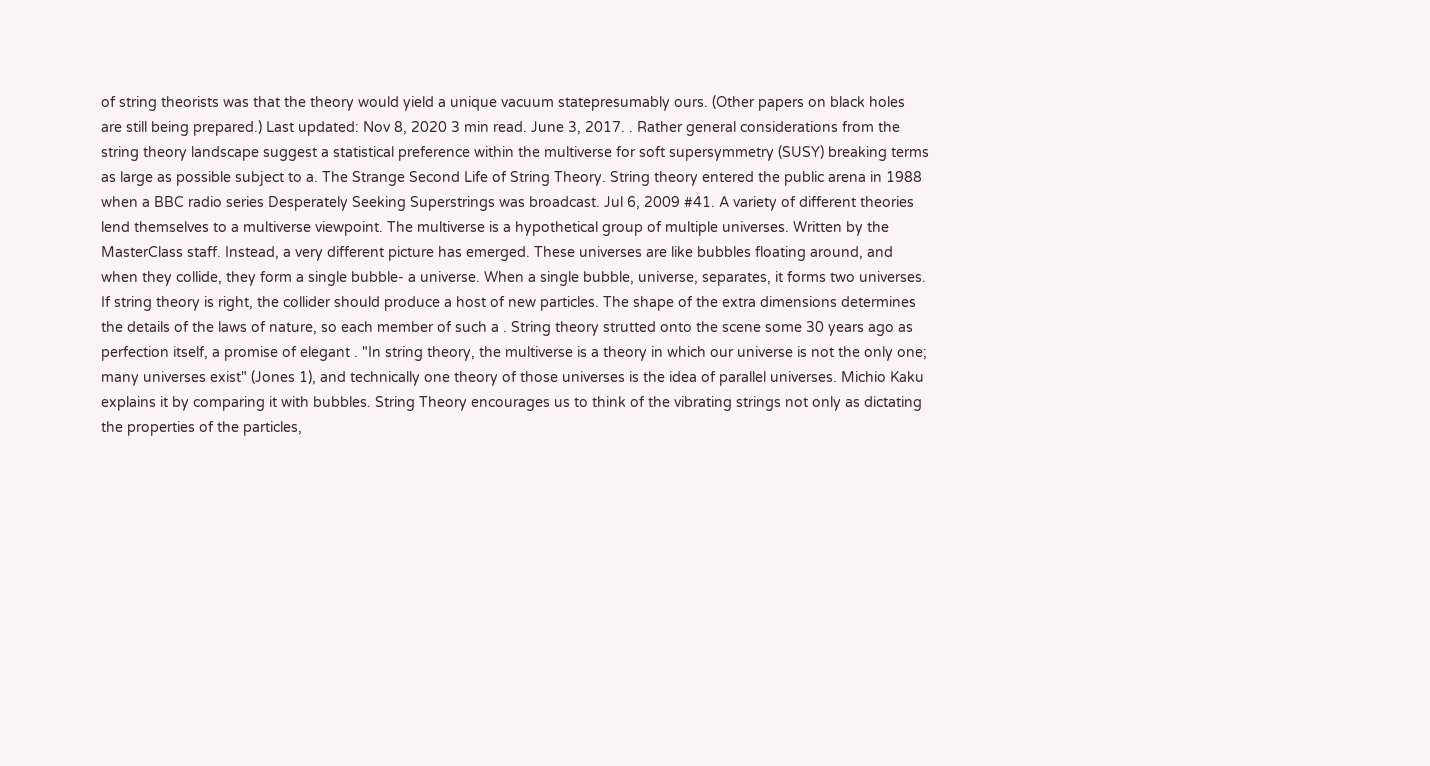of string theorists was that the theory would yield a unique vacuum statepresumably ours. (Other papers on black holes are still being prepared.) Last updated: Nov 8, 2020 3 min read. June 3, 2017. . Rather general considerations from the string theory landscape suggest a statistical preference within the multiverse for soft supersymmetry (SUSY) breaking terms as large as possible subject to a. The Strange Second Life of String Theory. String theory entered the public arena in 1988 when a BBC radio series Desperately Seeking Superstrings was broadcast. Jul 6, 2009 #41. A variety of different theories lend themselves to a multiverse viewpoint. The multiverse is a hypothetical group of multiple universes. Written by the MasterClass staff. Instead, a very different picture has emerged. These universes are like bubbles floating around, and when they collide, they form a single bubble- a universe. When a single bubble, universe, separates, it forms two universes. If string theory is right, the collider should produce a host of new particles. The shape of the extra dimensions determines the details of the laws of nature, so each member of such a . String theory strutted onto the scene some 30 years ago as perfection itself, a promise of elegant . "In string theory, the multiverse is a theory in which our universe is not the only one; many universes exist" (Jones 1), and technically one theory of those universes is the idea of parallel universes. Michio Kaku explains it by comparing it with bubbles. String Theory encourages us to think of the vibrating strings not only as dictating the properties of the particles,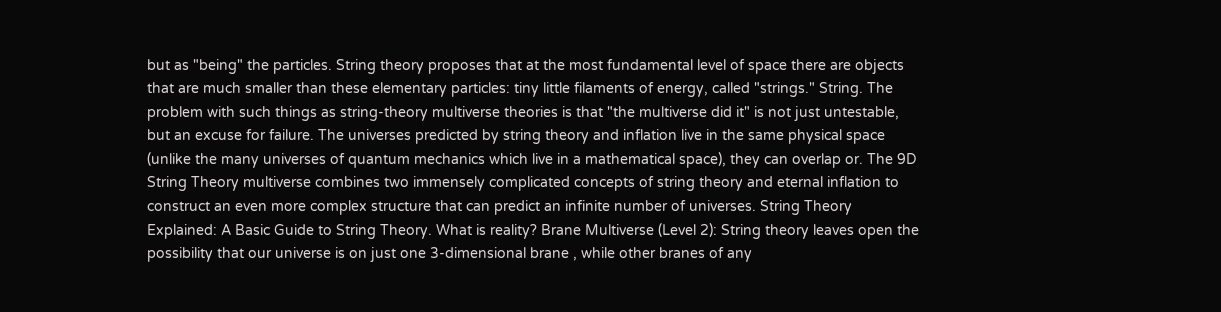but as "being" the particles. String theory proposes that at the most fundamental level of space there are objects that are much smaller than these elementary particles: tiny little filaments of energy, called "strings." String. The problem with such things as string-theory multiverse theories is that "the multiverse did it" is not just untestable, but an excuse for failure. The universes predicted by string theory and inflation live in the same physical space (unlike the many universes of quantum mechanics which live in a mathematical space), they can overlap or. The 9D String Theory multiverse combines two immensely complicated concepts of string theory and eternal inflation to construct an even more complex structure that can predict an infinite number of universes. String Theory Explained: A Basic Guide to String Theory. What is reality? Brane Multiverse (Level 2): String theory leaves open the possibility that our universe is on just one 3-dimensional brane , while other branes of any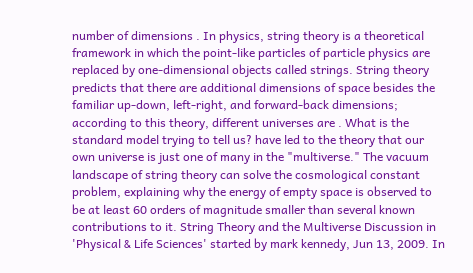number of dimensions . In physics, string theory is a theoretical framework in which the point-like particles of particle physics are replaced by one-dimensional objects called strings. String theory predicts that there are additional dimensions of space besides the familiar up-down, left-right, and forward-back dimensions; according to this theory, different universes are . What is the standard model trying to tell us? have led to the theory that our own universe is just one of many in the "multiverse." The vacuum landscape of string theory can solve the cosmological constant problem, explaining why the energy of empty space is observed to be at least 60 orders of magnitude smaller than several known contributions to it. String Theory and the Multiverse Discussion in 'Physical & Life Sciences' started by mark kennedy, Jun 13, 2009. In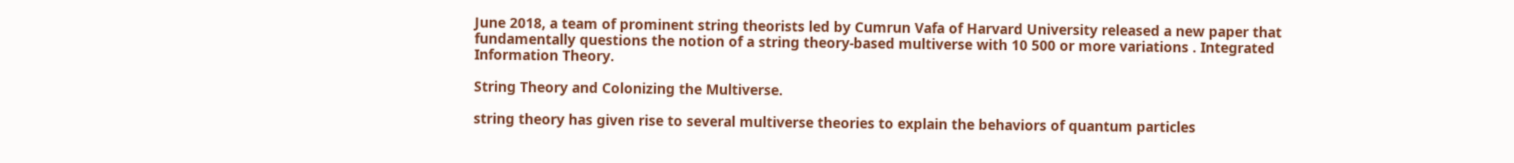June 2018, a team of prominent string theorists led by Cumrun Vafa of Harvard University released a new paper that fundamentally questions the notion of a string theory-based multiverse with 10 500 or more variations . Integrated Information Theory.

String Theory and Colonizing the Multiverse.

string theory has given rise to several multiverse theories to explain the behaviors of quantum particles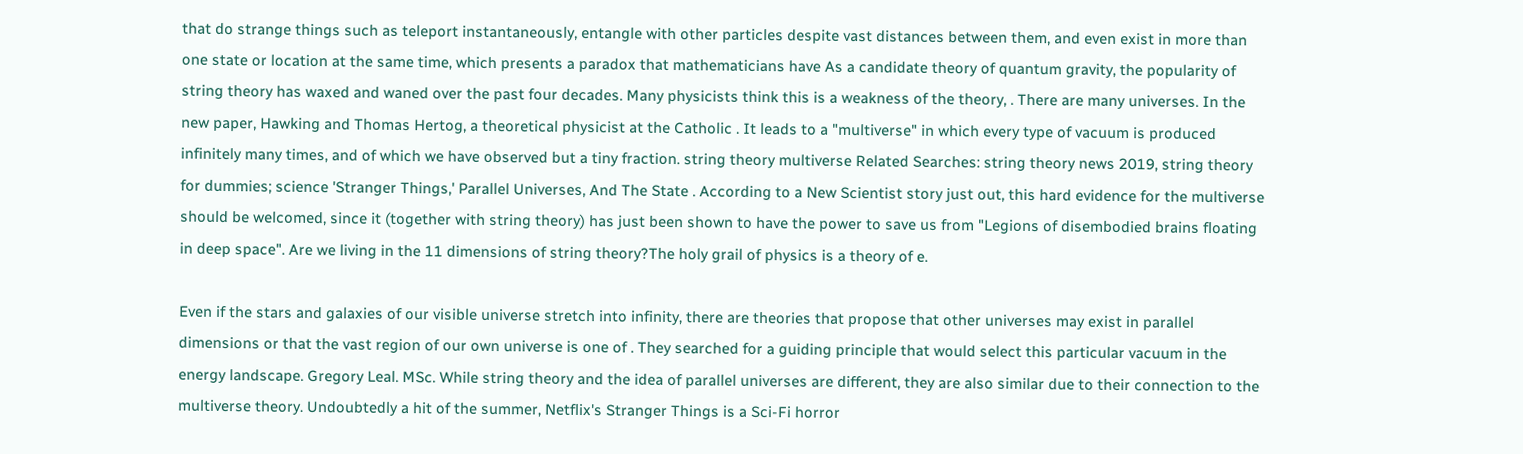that do strange things such as teleport instantaneously, entangle with other particles despite vast distances between them, and even exist in more than one state or location at the same time, which presents a paradox that mathematicians have As a candidate theory of quantum gravity, the popularity of string theory has waxed and waned over the past four decades. Many physicists think this is a weakness of the theory, . There are many universes. In the new paper, Hawking and Thomas Hertog, a theoretical physicist at the Catholic . It leads to a "multiverse" in which every type of vacuum is produced infinitely many times, and of which we have observed but a tiny fraction. string theory multiverse Related Searches: string theory news 2019, string theory for dummies; science 'Stranger Things,' Parallel Universes, And The State . According to a New Scientist story just out, this hard evidence for the multiverse should be welcomed, since it (together with string theory) has just been shown to have the power to save us from "Legions of disembodied brains floating in deep space". Are we living in the 11 dimensions of string theory?The holy grail of physics is a theory of e.

Even if the stars and galaxies of our visible universe stretch into infinity, there are theories that propose that other universes may exist in parallel dimensions or that the vast region of our own universe is one of . They searched for a guiding principle that would select this particular vacuum in the energy landscape. Gregory Leal. MSc. While string theory and the idea of parallel universes are different, they are also similar due to their connection to the multiverse theory. Undoubtedly a hit of the summer, Netflix's Stranger Things is a Sci-Fi horror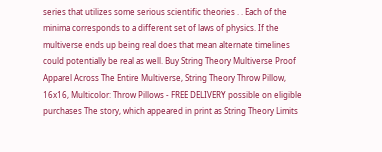series that utilizes some serious scientific theories . . Each of the minima corresponds to a different set of laws of physics. If the multiverse ends up being real does that mean alternate timelines could potentially be real as well. Buy String Theory Multiverse Proof Apparel Across The Entire Multiverse, String Theory Throw Pillow, 16x16, Multicolor: Throw Pillows - FREE DELIVERY possible on eligible purchases The story, which appeared in print as String Theory Limits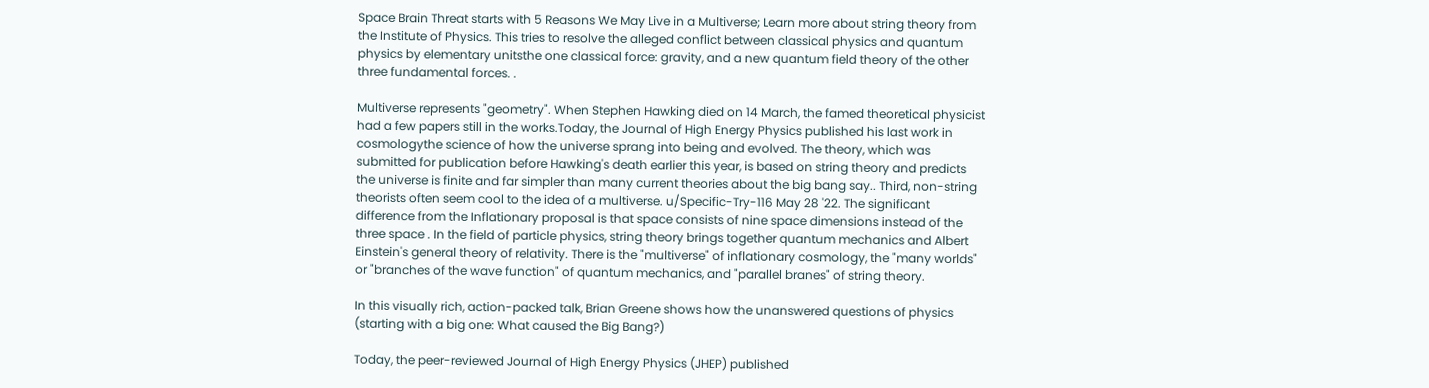Space Brain Threat starts with 5 Reasons We May Live in a Multiverse; Learn more about string theory from the Institute of Physics. This tries to resolve the alleged conflict between classical physics and quantum physics by elementary unitsthe one classical force: gravity, and a new quantum field theory of the other three fundamental forces. .

Multiverse represents "geometry". When Stephen Hawking died on 14 March, the famed theoretical physicist had a few papers still in the works.Today, the Journal of High Energy Physics published his last work in cosmologythe science of how the universe sprang into being and evolved. The theory, which was submitted for publication before Hawking's death earlier this year, is based on string theory and predicts the universe is finite and far simpler than many current theories about the big bang say.. Third, non-string theorists often seem cool to the idea of a multiverse. u/Specific-Try-116 May 28 '22. The significant difference from the Inflationary proposal is that space consists of nine space dimensions instead of the three space . In the field of particle physics, string theory brings together quantum mechanics and Albert Einstein's general theory of relativity. There is the "multiverse" of inflationary cosmology, the "many worlds" or "branches of the wave function" of quantum mechanics, and "parallel branes" of string theory.

In this visually rich, action-packed talk, Brian Greene shows how the unanswered questions of physics (starting with a big one: What caused the Big Bang?)

Today, the peer-reviewed Journal of High Energy Physics (JHEP) published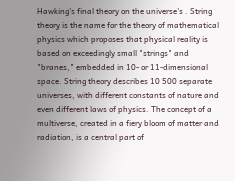Hawking's final theory on the universe's . String theory is the name for the theory of mathematical physics which proposes that physical reality is based on exceedingly small "strings" and "branes," embedded in 10- or 11-dimensional space. String theory describes 10 500 separate universes, with different constants of nature and even different laws of physics. The concept of a multiverse, created in a fiery bloom of matter and radiation, is a central part of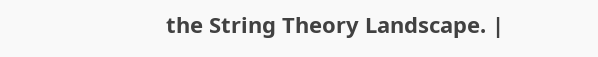the String Theory Landscape. |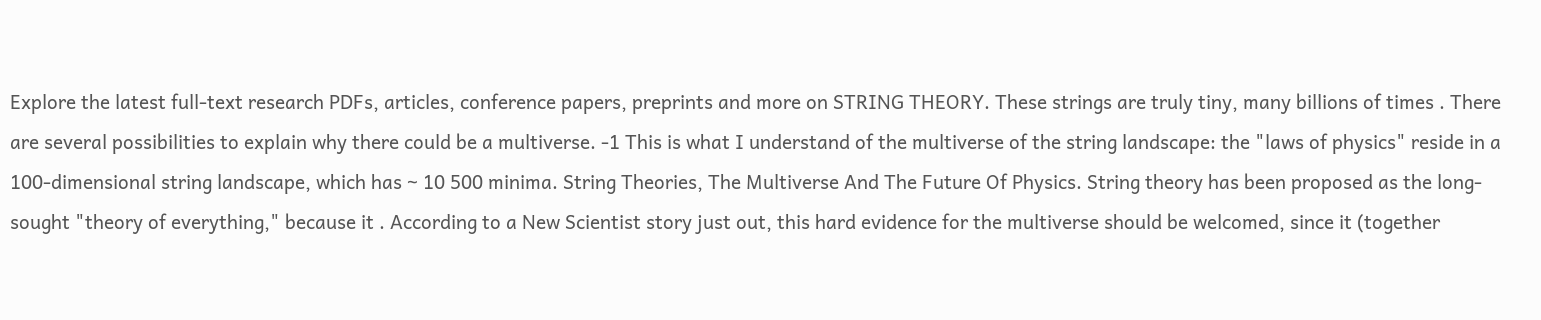Explore the latest full-text research PDFs, articles, conference papers, preprints and more on STRING THEORY. These strings are truly tiny, many billions of times . There are several possibilities to explain why there could be a multiverse. -1 This is what I understand of the multiverse of the string landscape: the "laws of physics" reside in a 100-dimensional string landscape, which has ~ 10 500 minima. String Theories, The Multiverse And The Future Of Physics. String theory has been proposed as the long-sought "theory of everything," because it . According to a New Scientist story just out, this hard evidence for the multiverse should be welcomed, since it (together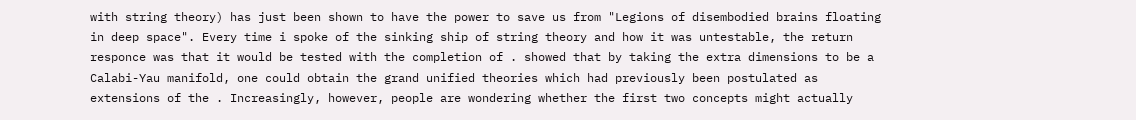with string theory) has just been shown to have the power to save us from "Legions of disembodied brains floating in deep space". Every time i spoke of the sinking ship of string theory and how it was untestable, the return responce was that it would be tested with the completion of . showed that by taking the extra dimensions to be a Calabi-Yau manifold, one could obtain the grand unified theories which had previously been postulated as extensions of the . Increasingly, however, people are wondering whether the first two concepts might actually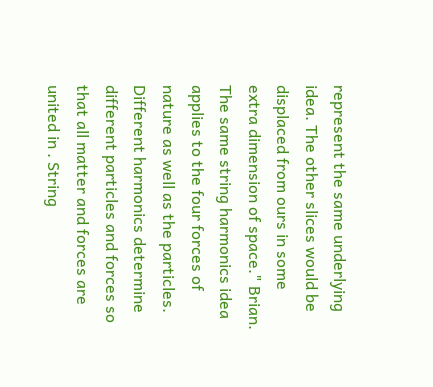represent the same underlying idea. The other slices would be displaced from ours in some extra dimension of space." Brian. The same string harmonics idea applies to the four forces of nature as well as the particles. Different harmonics determine different particles and forces so that all matter and forces are united in . String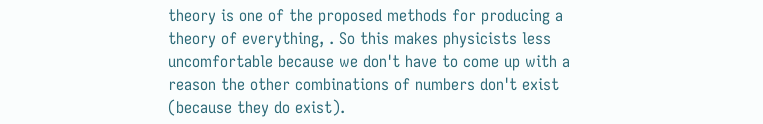theory is one of the proposed methods for producing a theory of everything, . So this makes physicists less uncomfortable because we don't have to come up with a reason the other combinations of numbers don't exist (because they do exist).